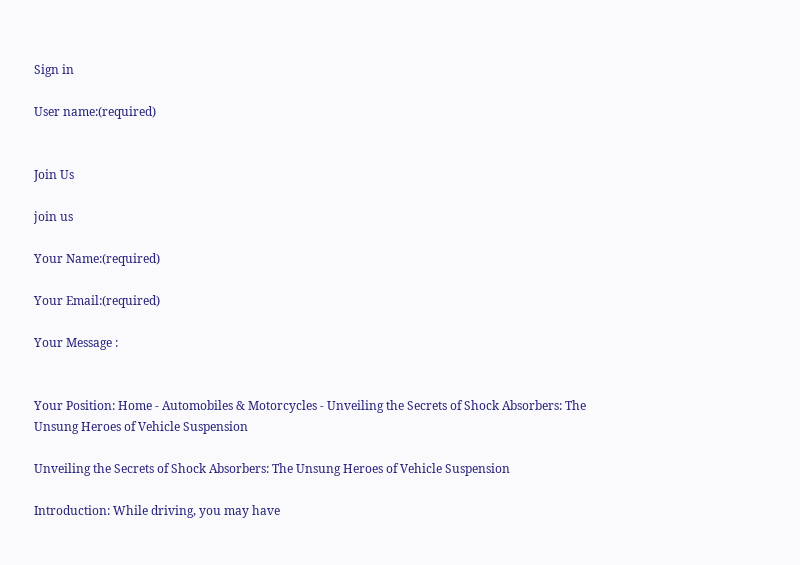Sign in

User name:(required)


Join Us

join us

Your Name:(required)

Your Email:(required)

Your Message :


Your Position: Home - Automobiles & Motorcycles - Unveiling the Secrets of Shock Absorbers: The Unsung Heroes of Vehicle Suspension

Unveiling the Secrets of Shock Absorbers: The Unsung Heroes of Vehicle Suspension

Introduction: While driving, you may have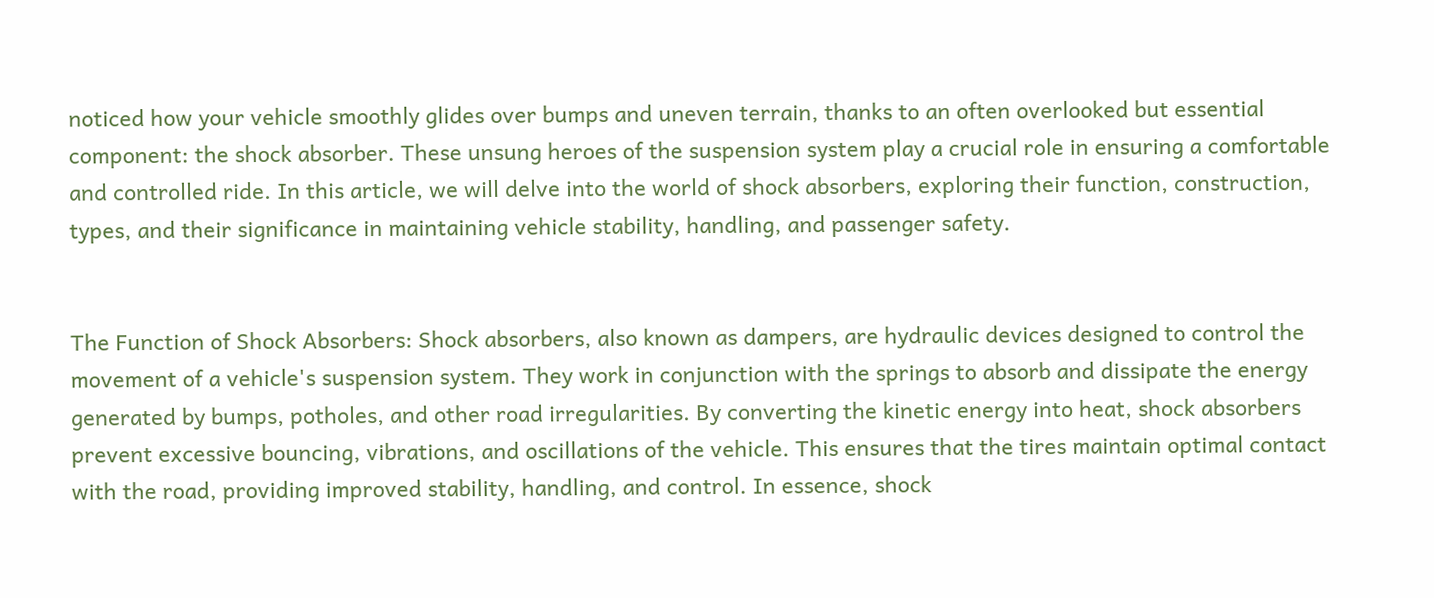noticed how your vehicle smoothly glides over bumps and uneven terrain, thanks to an often overlooked but essential component: the shock absorber. These unsung heroes of the suspension system play a crucial role in ensuring a comfortable and controlled ride. In this article, we will delve into the world of shock absorbers, exploring their function, construction, types, and their significance in maintaining vehicle stability, handling, and passenger safety.


The Function of Shock Absorbers: Shock absorbers, also known as dampers, are hydraulic devices designed to control the movement of a vehicle's suspension system. They work in conjunction with the springs to absorb and dissipate the energy generated by bumps, potholes, and other road irregularities. By converting the kinetic energy into heat, shock absorbers prevent excessive bouncing, vibrations, and oscillations of the vehicle. This ensures that the tires maintain optimal contact with the road, providing improved stability, handling, and control. In essence, shock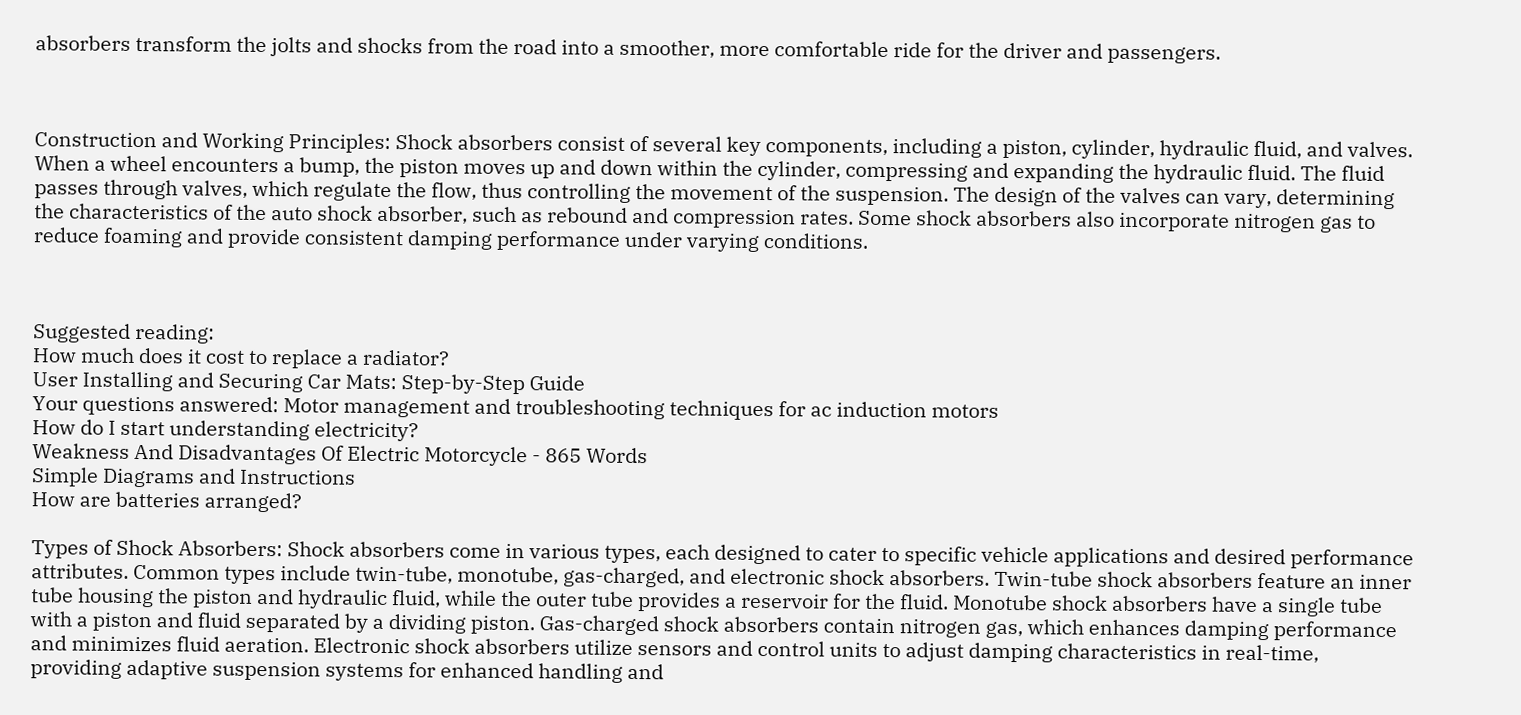absorbers transform the jolts and shocks from the road into a smoother, more comfortable ride for the driver and passengers.



Construction and Working Principles: Shock absorbers consist of several key components, including a piston, cylinder, hydraulic fluid, and valves. When a wheel encounters a bump, the piston moves up and down within the cylinder, compressing and expanding the hydraulic fluid. The fluid passes through valves, which regulate the flow, thus controlling the movement of the suspension. The design of the valves can vary, determining the characteristics of the auto shock absorber, such as rebound and compression rates. Some shock absorbers also incorporate nitrogen gas to reduce foaming and provide consistent damping performance under varying conditions.



Suggested reading:
How much does it cost to replace a radiator?
User Installing and Securing Car Mats: Step-by-Step Guide
Your questions answered: Motor management and troubleshooting techniques for ac induction motors
How do I start understanding electricity?
Weakness And Disadvantages Of Electric Motorcycle - 865 Words
Simple Diagrams and Instructions
How are batteries arranged?

Types of Shock Absorbers: Shock absorbers come in various types, each designed to cater to specific vehicle applications and desired performance attributes. Common types include twin-tube, monotube, gas-charged, and electronic shock absorbers. Twin-tube shock absorbers feature an inner tube housing the piston and hydraulic fluid, while the outer tube provides a reservoir for the fluid. Monotube shock absorbers have a single tube with a piston and fluid separated by a dividing piston. Gas-charged shock absorbers contain nitrogen gas, which enhances damping performance and minimizes fluid aeration. Electronic shock absorbers utilize sensors and control units to adjust damping characteristics in real-time, providing adaptive suspension systems for enhanced handling and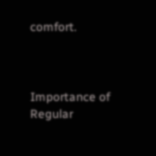comfort.



Importance of Regular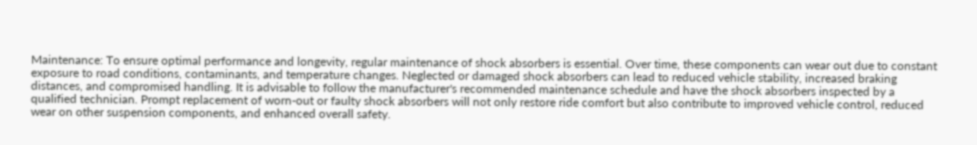Maintenance: To ensure optimal performance and longevity, regular maintenance of shock absorbers is essential. Over time, these components can wear out due to constant exposure to road conditions, contaminants, and temperature changes. Neglected or damaged shock absorbers can lead to reduced vehicle stability, increased braking distances, and compromised handling. It is advisable to follow the manufacturer's recommended maintenance schedule and have the shock absorbers inspected by a qualified technician. Prompt replacement of worn-out or faulty shock absorbers will not only restore ride comfort but also contribute to improved vehicle control, reduced wear on other suspension components, and enhanced overall safety.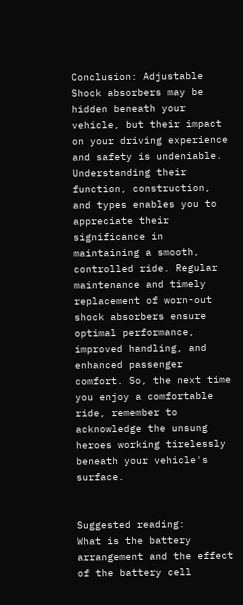Conclusion: Adjustable Shock absorbers may be hidden beneath your vehicle, but their impact on your driving experience and safety is undeniable. Understanding their function, construction, and types enables you to appreciate their significance in maintaining a smooth, controlled ride. Regular maintenance and timely replacement of worn-out shock absorbers ensure optimal performance, improved handling, and enhanced passenger comfort. So, the next time you enjoy a comfortable ride, remember to acknowledge the unsung heroes working tirelessly beneath your vehicle's surface.


Suggested reading:
What is the battery arrangement and the effect of the battery cell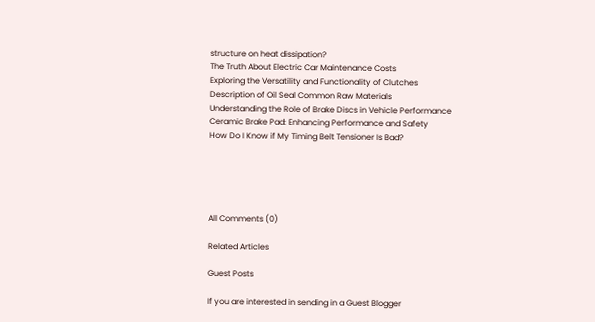structure on heat dissipation?
The Truth About Electric Car Maintenance Costs
Exploring the Versatility and Functionality of Clutches
Description of Oil Seal Common Raw Materials
Understanding the Role of Brake Discs in Vehicle Performance
Ceramic Brake Pad: Enhancing Performance and Safety
How Do I Know if My Timing Belt Tensioner Is Bad?





All Comments (0)

Related Articles

Guest Posts

If you are interested in sending in a Guest Blogger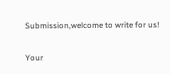Submission,welcome to write for us!

Your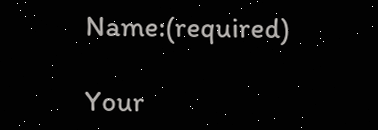Name:(required)

Your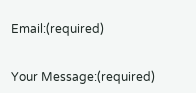Email:(required)


Your Message:(required)